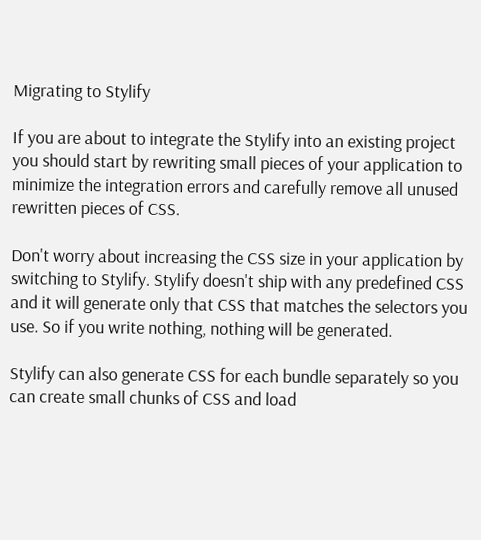Migrating to Stylify

If you are about to integrate the Stylify into an existing project you should start by rewriting small pieces of your application to minimize the integration errors and carefully remove all unused rewritten pieces of CSS.

Don't worry about increasing the CSS size in your application by switching to Stylify. Stylify doesn't ship with any predefined CSS and it will generate only that CSS that matches the selectors you use. So if you write nothing, nothing will be generated.

Stylify can also generate CSS for each bundle separately so you can create small chunks of CSS and load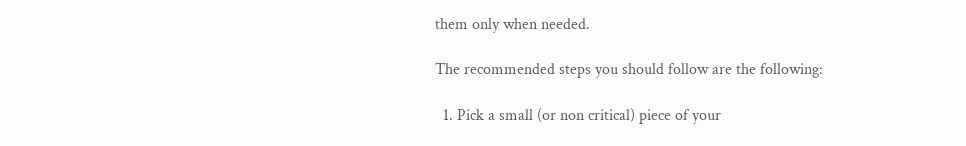them only when needed.

The recommended steps you should follow are the following:

  1. Pick a small (or non critical) piece of your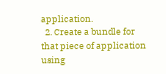application.
  2. Create a bundle for that piece of application using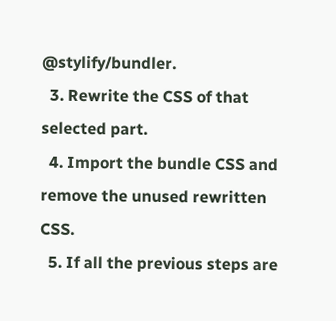@stylify/bundler.
  3. Rewrite the CSS of that selected part.
  4. Import the bundle CSS and remove the unused rewritten CSS.
  5. If all the previous steps are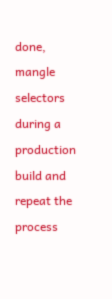done, mangle selectors during a production build and repeat the process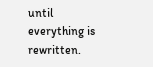until everything is rewritten.